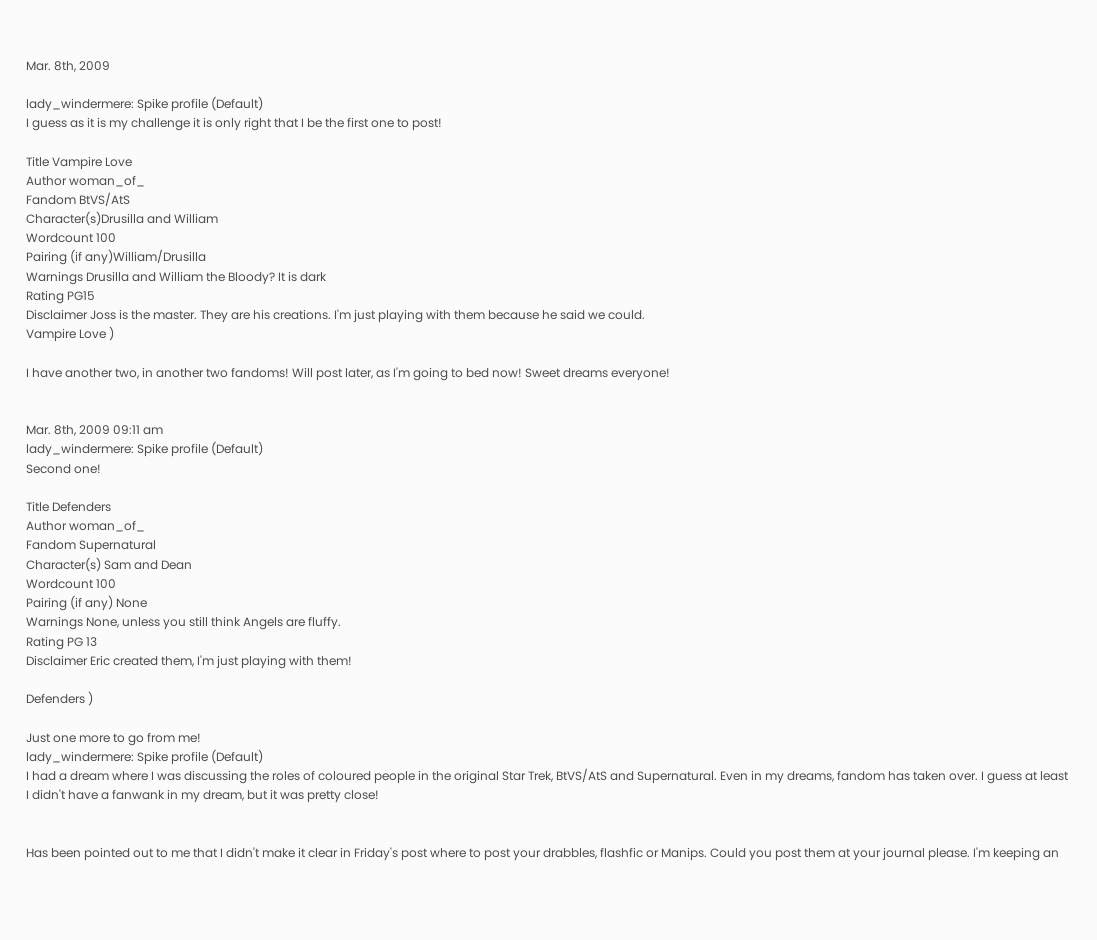Mar. 8th, 2009

lady_windermere: Spike profile (Default)
I guess as it is my challenge it is only right that I be the first one to post!

Title Vampire Love
Author woman_of_
Fandom BtVS/AtS
Character(s)Drusilla and William
Wordcount 100
Pairing (if any)William/Drusilla
Warnings Drusilla and William the Bloody? It is dark
Rating PG15
Disclaimer Joss is the master. They are his creations. I'm just playing with them because he said we could.
Vampire Love )

I have another two, in another two fandoms! Will post later, as I'm going to bed now! Sweet dreams everyone!


Mar. 8th, 2009 09:11 am
lady_windermere: Spike profile (Default)
Second one!

Title Defenders
Author woman_of_
Fandom Supernatural
Character(s) Sam and Dean
Wordcount 100
Pairing (if any) None
Warnings None, unless you still think Angels are fluffy.
Rating PG 13
Disclaimer Eric created them, I'm just playing with them!

Defenders )

Just one more to go from me!
lady_windermere: Spike profile (Default)
I had a dream where I was discussing the roles of coloured people in the original Star Trek, BtVS/AtS and Supernatural. Even in my dreams, fandom has taken over. I guess at least I didn't have a fanwank in my dream, but it was pretty close!


Has been pointed out to me that I didn't make it clear in Friday's post where to post your drabbles, flashfic or Manips. Could you post them at your journal please. I'm keeping an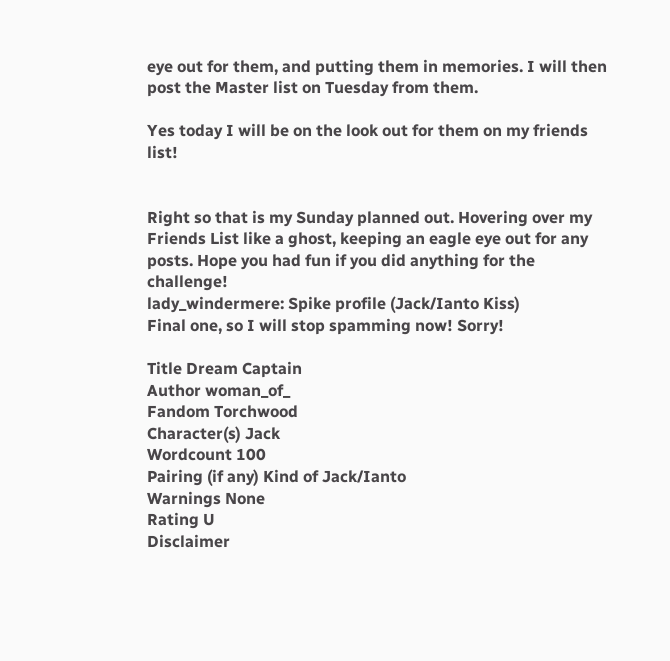eye out for them, and putting them in memories. I will then post the Master list on Tuesday from them.

Yes today I will be on the look out for them on my friends list!


Right so that is my Sunday planned out. Hovering over my Friends List like a ghost, keeping an eagle eye out for any posts. Hope you had fun if you did anything for the challenge!
lady_windermere: Spike profile (Jack/Ianto Kiss)
Final one, so I will stop spamming now! Sorry!

Title Dream Captain
Author woman_of_
Fandom Torchwood
Character(s) Jack
Wordcount 100
Pairing (if any) Kind of Jack/Ianto
Warnings None
Rating U
Disclaimer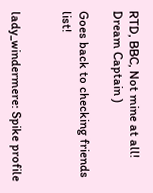RTD, BBC, Not mine at all!
Dream Captain )

Goes back to checking friends list!


lady_windermere: Spike profile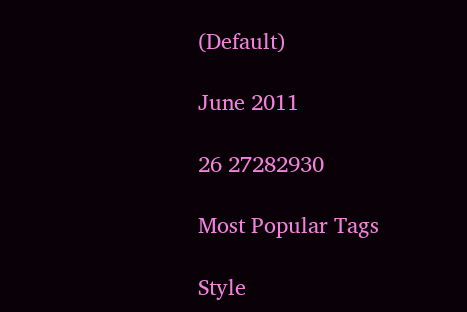(Default)

June 2011

26 27282930

Most Popular Tags

Style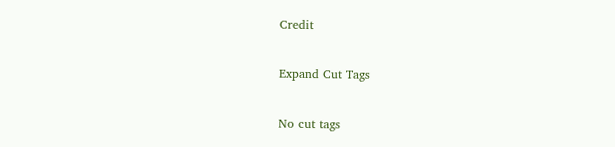Credit

Expand Cut Tags

No cut tags